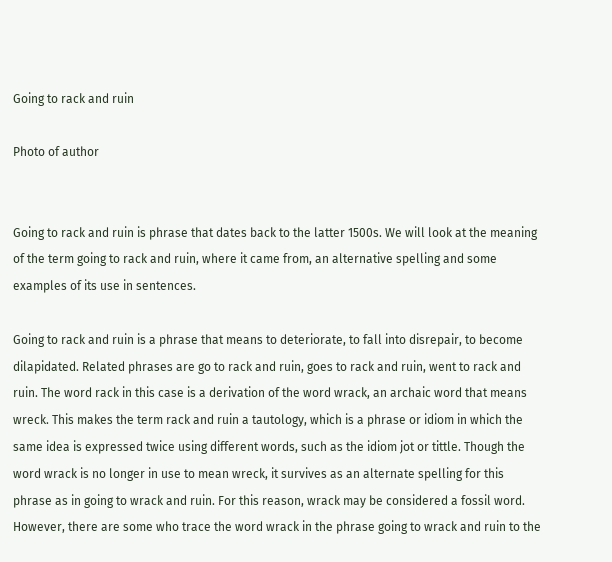Going to rack and ruin

Photo of author


Going to rack and ruin is phrase that dates back to the latter 1500s. We will look at the meaning of the term going to rack and ruin, where it came from, an alternative spelling and some examples of its use in sentences.

Going to rack and ruin is a phrase that means to deteriorate, to fall into disrepair, to become dilapidated. Related phrases are go to rack and ruin, goes to rack and ruin, went to rack and ruin. The word rack in this case is a derivation of the word wrack, an archaic word that means wreck. This makes the term rack and ruin a tautology, which is a phrase or idiom in which the same idea is expressed twice using different words, such as the idiom jot or tittle. Though the word wrack is no longer in use to mean wreck, it survives as an alternate spelling for this phrase as in going to wrack and ruin. For this reason, wrack may be considered a fossil word. However, there are some who trace the word wrack in the phrase going to wrack and ruin to the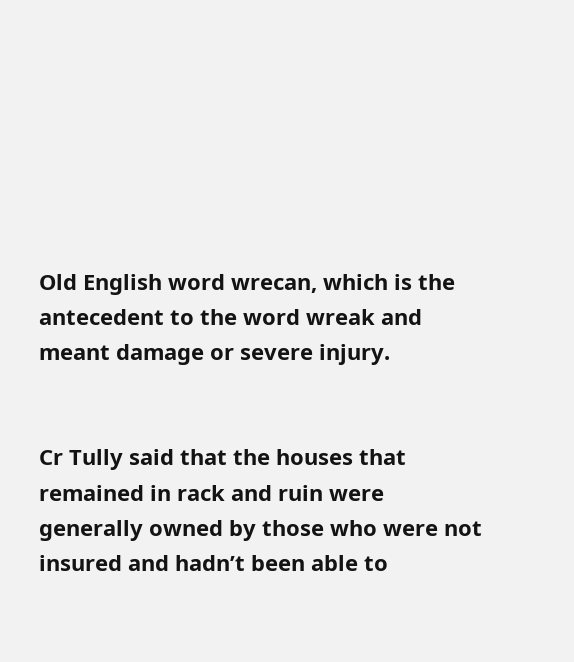Old English word wrecan, which is the antecedent to the word wreak and meant damage or severe injury.


Cr Tully said that the houses that remained in rack and ruin were generally owned by those who were not insured and hadn’t been able to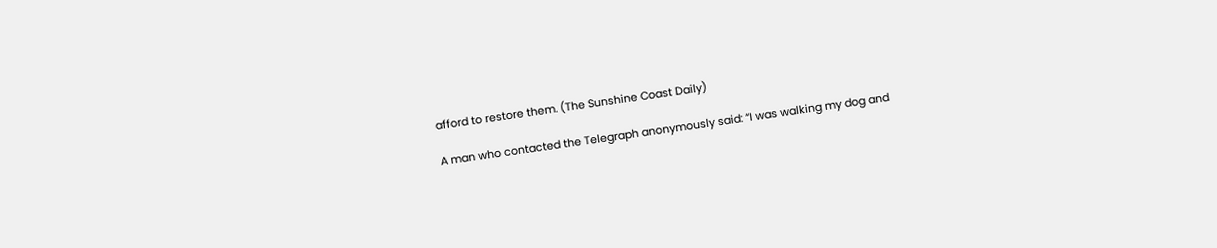afford to restore them. (The Sunshine Coast Daily)

A man who contacted the Telegraph anonymously said: “I was walking my dog and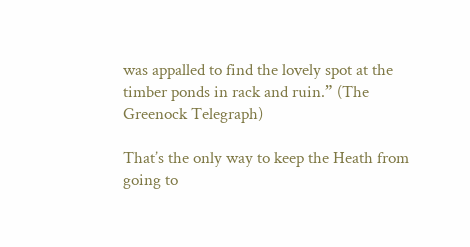was appalled to find the lovely spot at the timber ponds in rack and ruin.” (The Greenock Telegraph)

That’s the only way to keep the Heath from going to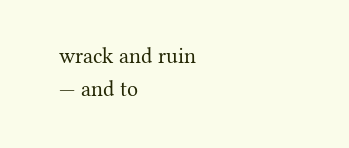wrack and ruin — and to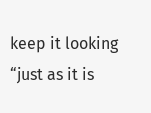keep it looking “just as it is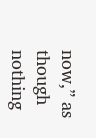now,” as though nothing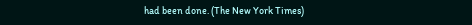had been done. (The New York Times)